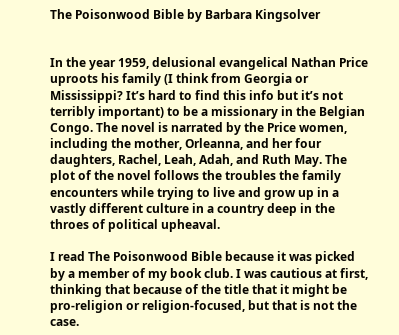The Poisonwood Bible by Barbara Kingsolver


In the year 1959, delusional evangelical Nathan Price uproots his family (I think from Georgia or Mississippi? It’s hard to find this info but it’s not terribly important) to be a missionary in the Belgian Congo. The novel is narrated by the Price women, including the mother, Orleanna, and her four daughters, Rachel, Leah, Adah, and Ruth May. The plot of the novel follows the troubles the family encounters while trying to live and grow up in a vastly different culture in a country deep in the throes of political upheaval.

I read The Poisonwood Bible because it was picked by a member of my book club. I was cautious at first, thinking that because of the title that it might be pro-religion or religion-focused, but that is not the case.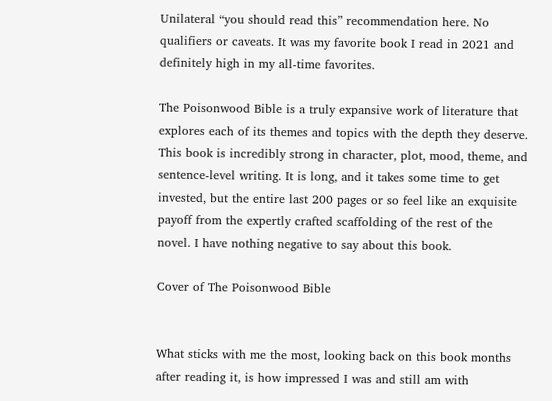Unilateral “you should read this” recommendation here. No qualifiers or caveats. It was my favorite book I read in 2021 and definitely high in my all-time favorites.

The Poisonwood Bible is a truly expansive work of literature that explores each of its themes and topics with the depth they deserve. This book is incredibly strong in character, plot, mood, theme, and sentence-level writing. It is long, and it takes some time to get invested, but the entire last 200 pages or so feel like an exquisite payoff from the expertly crafted scaffolding of the rest of the novel. I have nothing negative to say about this book.

Cover of The Poisonwood Bible


What sticks with me the most, looking back on this book months after reading it, is how impressed I was and still am with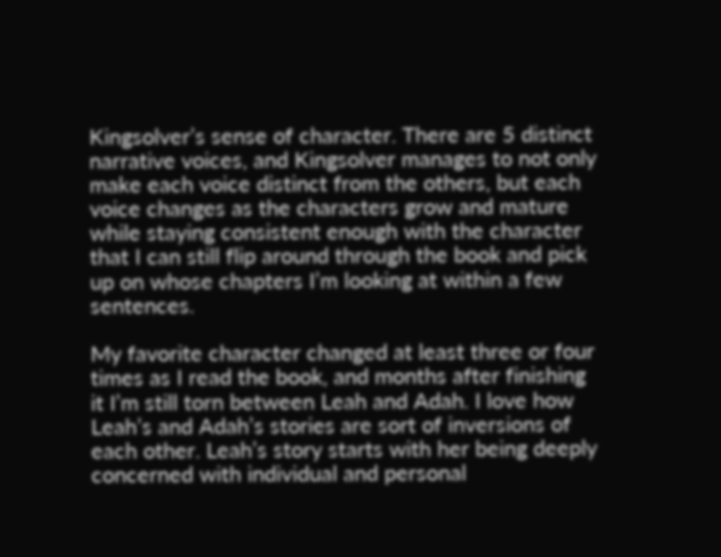Kingsolver’s sense of character. There are 5 distinct narrative voices, and Kingsolver manages to not only make each voice distinct from the others, but each voice changes as the characters grow and mature while staying consistent enough with the character that I can still flip around through the book and pick up on whose chapters I’m looking at within a few sentences.

My favorite character changed at least three or four times as I read the book, and months after finishing it I’m still torn between Leah and Adah. I love how Leah’s and Adah’s stories are sort of inversions of each other. Leah’s story starts with her being deeply concerned with individual and personal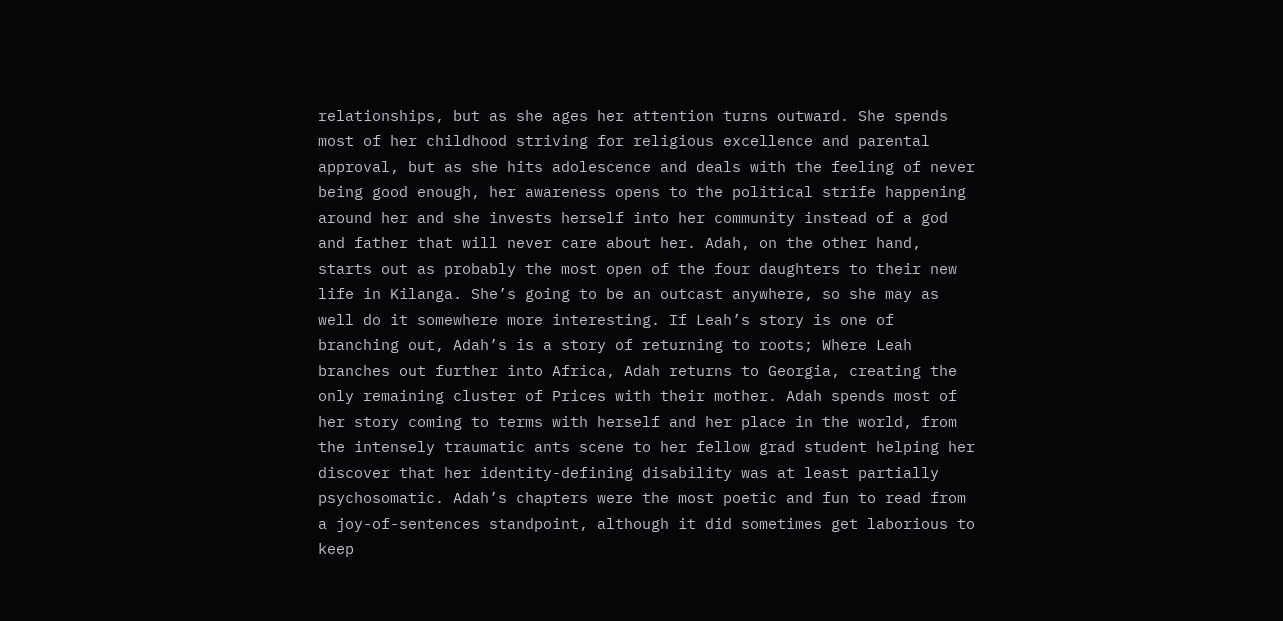relationships, but as she ages her attention turns outward. She spends most of her childhood striving for religious excellence and parental approval, but as she hits adolescence and deals with the feeling of never being good enough, her awareness opens to the political strife happening around her and she invests herself into her community instead of a god and father that will never care about her. Adah, on the other hand, starts out as probably the most open of the four daughters to their new life in Kilanga. She’s going to be an outcast anywhere, so she may as well do it somewhere more interesting. If Leah’s story is one of branching out, Adah’s is a story of returning to roots; Where Leah branches out further into Africa, Adah returns to Georgia, creating the only remaining cluster of Prices with their mother. Adah spends most of her story coming to terms with herself and her place in the world, from the intensely traumatic ants scene to her fellow grad student helping her discover that her identity-defining disability was at least partially psychosomatic. Adah’s chapters were the most poetic and fun to read from a joy-of-sentences standpoint, although it did sometimes get laborious to keep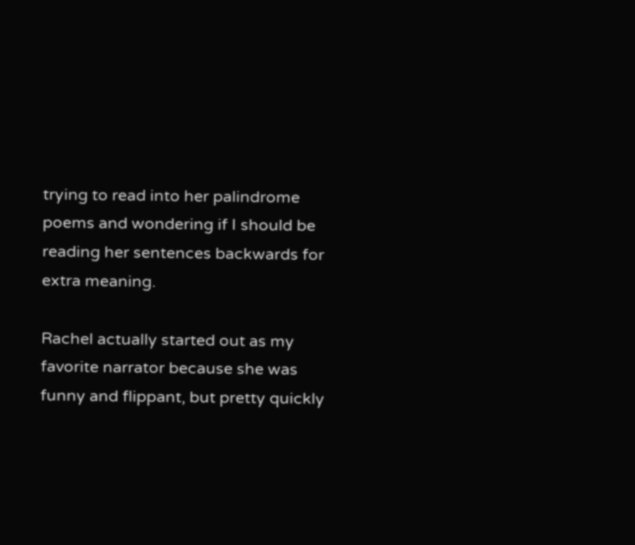trying to read into her palindrome poems and wondering if I should be reading her sentences backwards for extra meaning.

Rachel actually started out as my favorite narrator because she was funny and flippant, but pretty quickly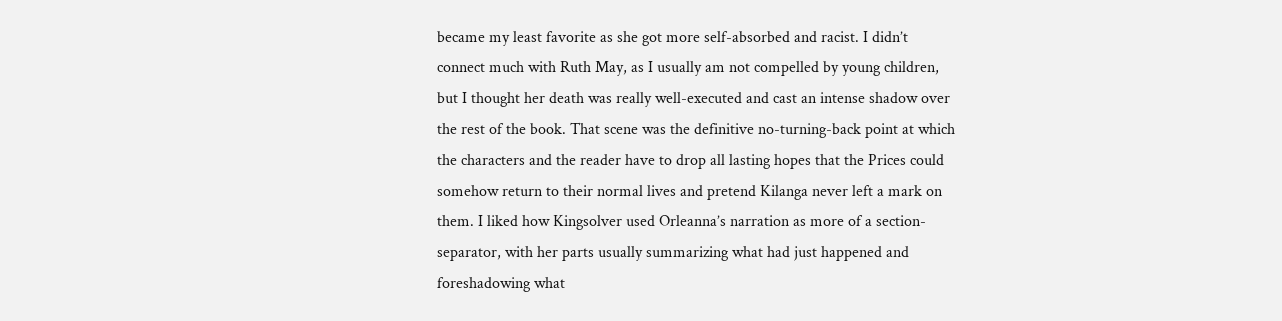became my least favorite as she got more self-absorbed and racist. I didn’t connect much with Ruth May, as I usually am not compelled by young children, but I thought her death was really well-executed and cast an intense shadow over the rest of the book. That scene was the definitive no-turning-back point at which the characters and the reader have to drop all lasting hopes that the Prices could somehow return to their normal lives and pretend Kilanga never left a mark on them. I liked how Kingsolver used Orleanna’s narration as more of a section-separator, with her parts usually summarizing what had just happened and foreshadowing what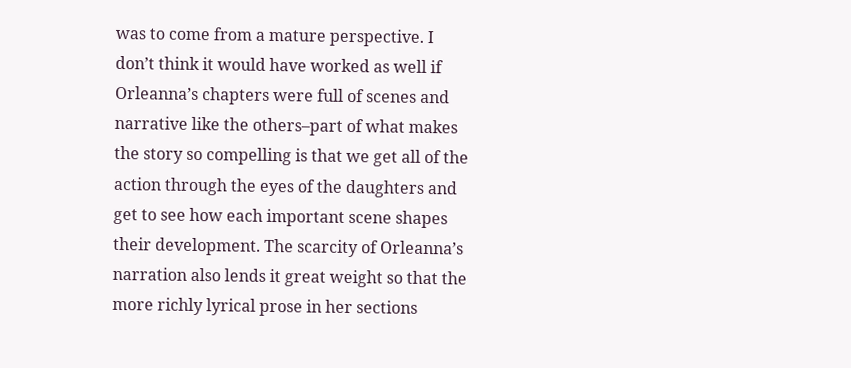was to come from a mature perspective. I don’t think it would have worked as well if Orleanna’s chapters were full of scenes and narrative like the others–part of what makes the story so compelling is that we get all of the action through the eyes of the daughters and get to see how each important scene shapes their development. The scarcity of Orleanna’s narration also lends it great weight so that the more richly lyrical prose in her sections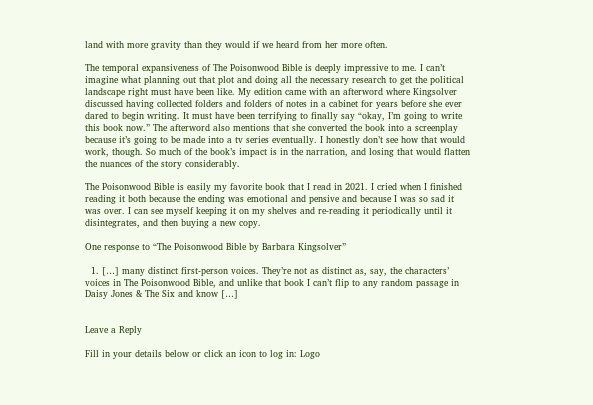land with more gravity than they would if we heard from her more often.

The temporal expansiveness of The Poisonwood Bible is deeply impressive to me. I can’t imagine what planning out that plot and doing all the necessary research to get the political landscape right must have been like. My edition came with an afterword where Kingsolver discussed having collected folders and folders of notes in a cabinet for years before she ever dared to begin writing. It must have been terrifying to finally say “okay, I’m going to write this book now.” The afterword also mentions that she converted the book into a screenplay because it’s going to be made into a tv series eventually. I honestly don’t see how that would work, though. So much of the book’s impact is in the narration, and losing that would flatten the nuances of the story considerably.

The Poisonwood Bible is easily my favorite book that I read in 2021. I cried when I finished reading it both because the ending was emotional and pensive and because I was so sad it was over. I can see myself keeping it on my shelves and re-reading it periodically until it disintegrates, and then buying a new copy.

One response to “The Poisonwood Bible by Barbara Kingsolver”

  1. […] many distinct first-person voices. They’re not as distinct as, say, the characters’ voices in The Poisonwood Bible, and unlike that book I can’t flip to any random passage in Daisy Jones & The Six and know […]


Leave a Reply

Fill in your details below or click an icon to log in: Logo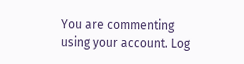You are commenting using your account. Log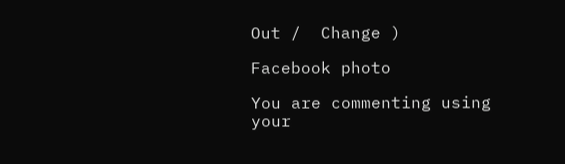Out /  Change )

Facebook photo

You are commenting using your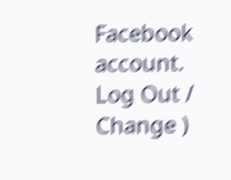Facebook account. Log Out /  Change )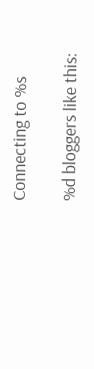Connecting to %s

%d bloggers like this: